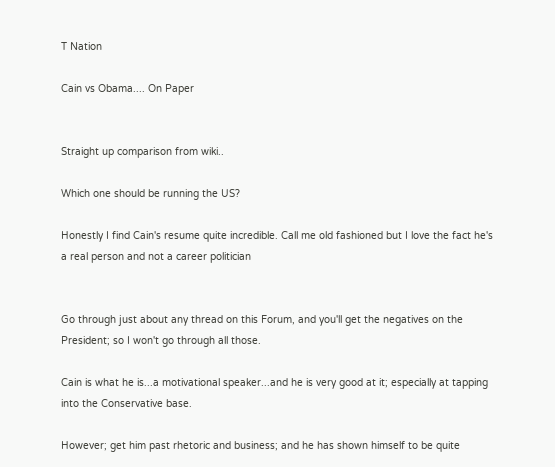T Nation

Cain vs Obama.... On Paper


Straight up comparison from wiki..

Which one should be running the US?

Honestly I find Cain's resume quite incredible. Call me old fashioned but I love the fact he's a real person and not a career politician


Go through just about any thread on this Forum, and you'll get the negatives on the President; so I won't go through all those.

Cain is what he is...a motivational speaker...and he is very good at it; especially at tapping into the Conservative base.

However; get him past rhetoric and business; and he has shown himself to be quite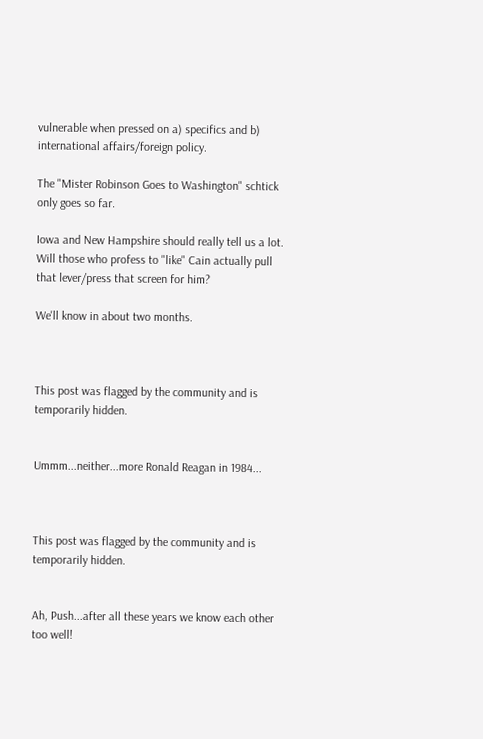vulnerable when pressed on a) specifics and b) international affairs/foreign policy.

The "Mister Robinson Goes to Washington" schtick only goes so far.

Iowa and New Hampshire should really tell us a lot. Will those who profess to "like" Cain actually pull that lever/press that screen for him?

We'll know in about two months.



This post was flagged by the community and is temporarily hidden.


Ummm...neither...more Ronald Reagan in 1984...



This post was flagged by the community and is temporarily hidden.


Ah, Push...after all these years we know each other too well!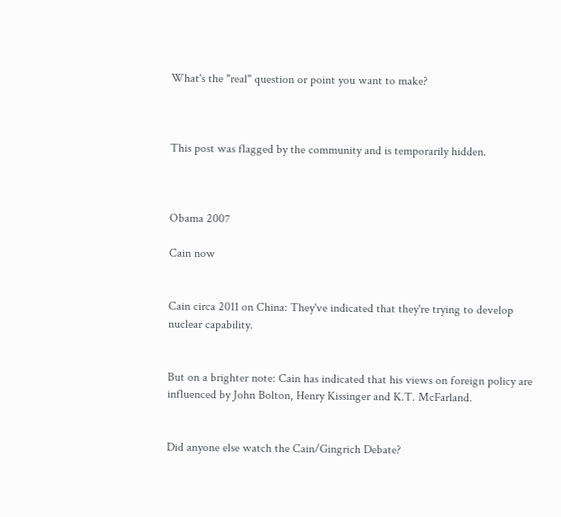What's the "real" question or point you want to make?



This post was flagged by the community and is temporarily hidden.



Obama 2007

Cain now


Cain circa 2011 on China: They've indicated that they're trying to develop nuclear capability.


But on a brighter note: Cain has indicated that his views on foreign policy are influenced by John Bolton, Henry Kissinger and K.T. McFarland.


Did anyone else watch the Cain/Gingrich Debate?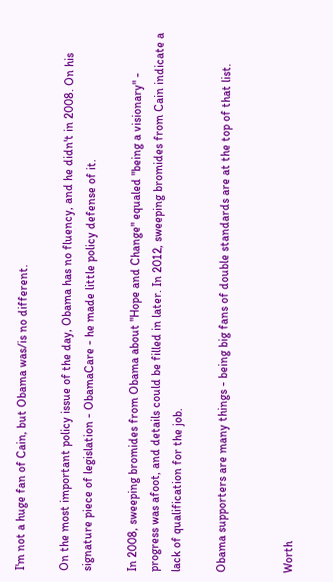I'm not a huge fan of Cain, but Obama was/is no different.

On the most important policy issue of the day, Obama has no fluency, and he didn't in 2008. On his signature piece of legislation - ObamaCare - he made little policy defense of it.

In 2008, sweeping bromides from Obama about "Hope and Change" equaled "being a visionary" - progress was afoot, and details could be filled in later. In 2012, sweeping bromides from Cain indicate a lack of qualification for the job.

Obama supporters are many things - being big fans of double standards are at the top of that list.


Worth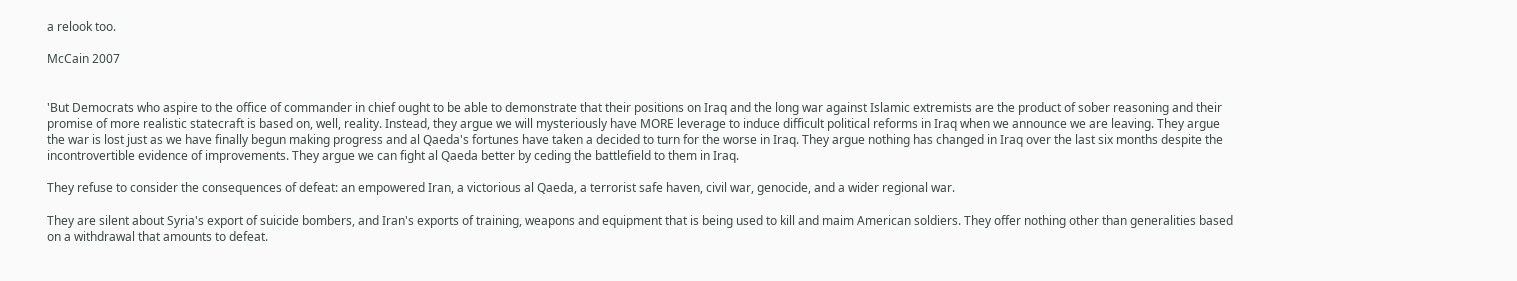a relook too.

McCain 2007


'But Democrats who aspire to the office of commander in chief ought to be able to demonstrate that their positions on Iraq and the long war against Islamic extremists are the product of sober reasoning and their promise of more realistic statecraft is based on, well, reality. Instead, they argue we will mysteriously have MORE leverage to induce difficult political reforms in Iraq when we announce we are leaving. They argue the war is lost just as we have finally begun making progress and al Qaeda's fortunes have taken a decided to turn for the worse in Iraq. They argue nothing has changed in Iraq over the last six months despite the incontrovertible evidence of improvements. They argue we can fight al Qaeda better by ceding the battlefield to them in Iraq.

They refuse to consider the consequences of defeat: an empowered Iran, a victorious al Qaeda, a terrorist safe haven, civil war, genocide, and a wider regional war.

They are silent about Syria's export of suicide bombers, and Iran's exports of training, weapons and equipment that is being used to kill and maim American soldiers. They offer nothing other than generalities based on a withdrawal that amounts to defeat.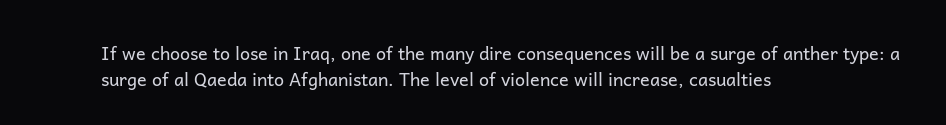If we choose to lose in Iraq, one of the many dire consequences will be a surge of anther type: a surge of al Qaeda into Afghanistan. The level of violence will increase, casualties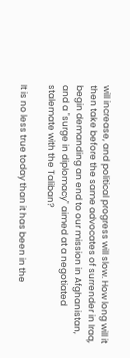will increase, and political progress will slow. How long will it then take before the same advocates of surrender in Iraq, begin demanding an end to our mission in Afghanistan, and a "surge in diplomacy" aimed at a negotiated stalemate with the Taliban?

It is no less true today than it has been in the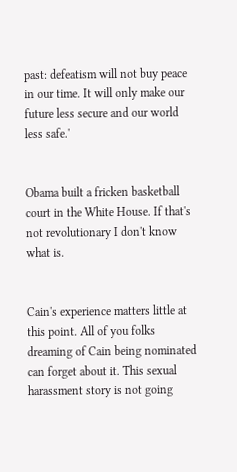past: defeatism will not buy peace in our time. It will only make our future less secure and our world less safe.'


Obama built a fricken basketball court in the White House. If that's not revolutionary I don't know what is.


Cain's experience matters little at this point. All of you folks dreaming of Cain being nominated can forget about it. This sexual harassment story is not going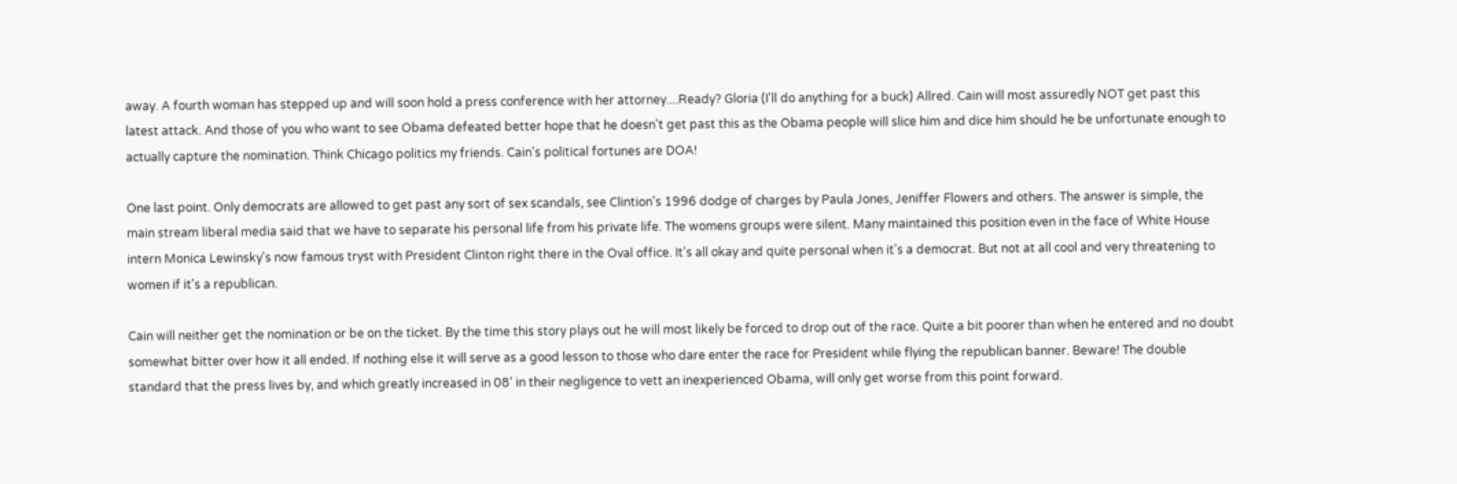away. A fourth woman has stepped up and will soon hold a press conference with her attorney....Ready? Gloria (I'll do anything for a buck) Allred. Cain will most assuredly NOT get past this latest attack. And those of you who want to see Obama defeated better hope that he doesn't get past this as the Obama people will slice him and dice him should he be unfortunate enough to actually capture the nomination. Think Chicago politics my friends. Cain's political fortunes are DOA!

One last point. Only democrats are allowed to get past any sort of sex scandals, see Clintion's 1996 dodge of charges by Paula Jones, Jeniffer Flowers and others. The answer is simple, the main stream liberal media said that we have to separate his personal life from his private life. The womens groups were silent. Many maintained this position even in the face of White House intern Monica Lewinsky's now famous tryst with President Clinton right there in the Oval office. It's all okay and quite personal when it's a democrat. But not at all cool and very threatening to women if it's a republican.

Cain will neither get the nomination or be on the ticket. By the time this story plays out he will most likely be forced to drop out of the race. Quite a bit poorer than when he entered and no doubt somewhat bitter over how it all ended. If nothing else it will serve as a good lesson to those who dare enter the race for President while flying the republican banner. Beware! The double standard that the press lives by, and which greatly increased in 08' in their negligence to vett an inexperienced Obama, will only get worse from this point forward.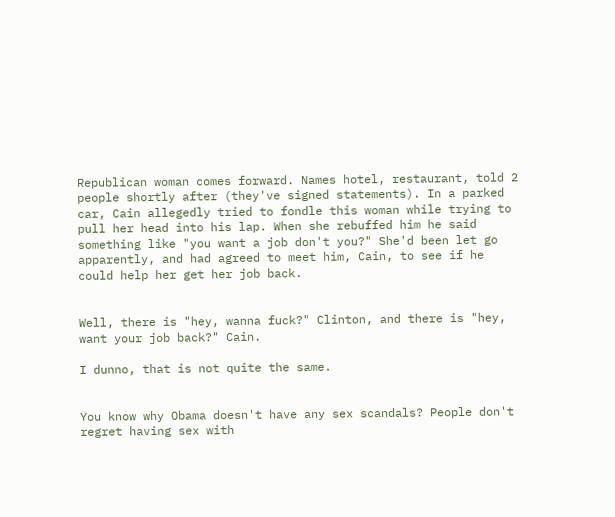Republican woman comes forward. Names hotel, restaurant, told 2 people shortly after (they've signed statements). In a parked car, Cain allegedly tried to fondle this woman while trying to pull her head into his lap. When she rebuffed him he said something like "you want a job don't you?" She'd been let go apparently, and had agreed to meet him, Cain, to see if he could help her get her job back.


Well, there is "hey, wanna fuck?" Clinton, and there is "hey, want your job back?" Cain.

I dunno, that is not quite the same.


You know why Obama doesn't have any sex scandals? People don't regret having sex with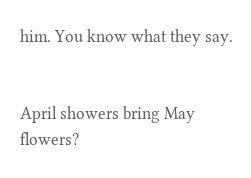him. You know what they say.


April showers bring May flowers?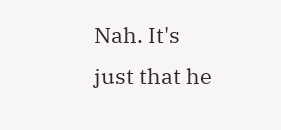Nah. It's just that he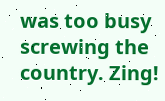was too busy screwing the country. Zing!